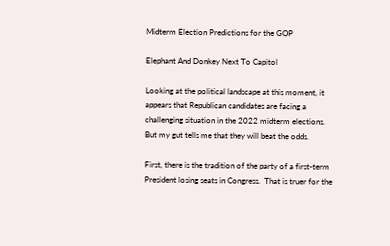Midterm Election Predictions for the GOP

Elephant And Donkey Next To Capitol

Looking at the political landscape at this moment, it appears that Republican candidates are facing a challenging situation in the 2022 midterm elections.  But my gut tells me that they will beat the odds.

First, there is the tradition of the party of a first-term President losing seats in Congress.  That is truer for the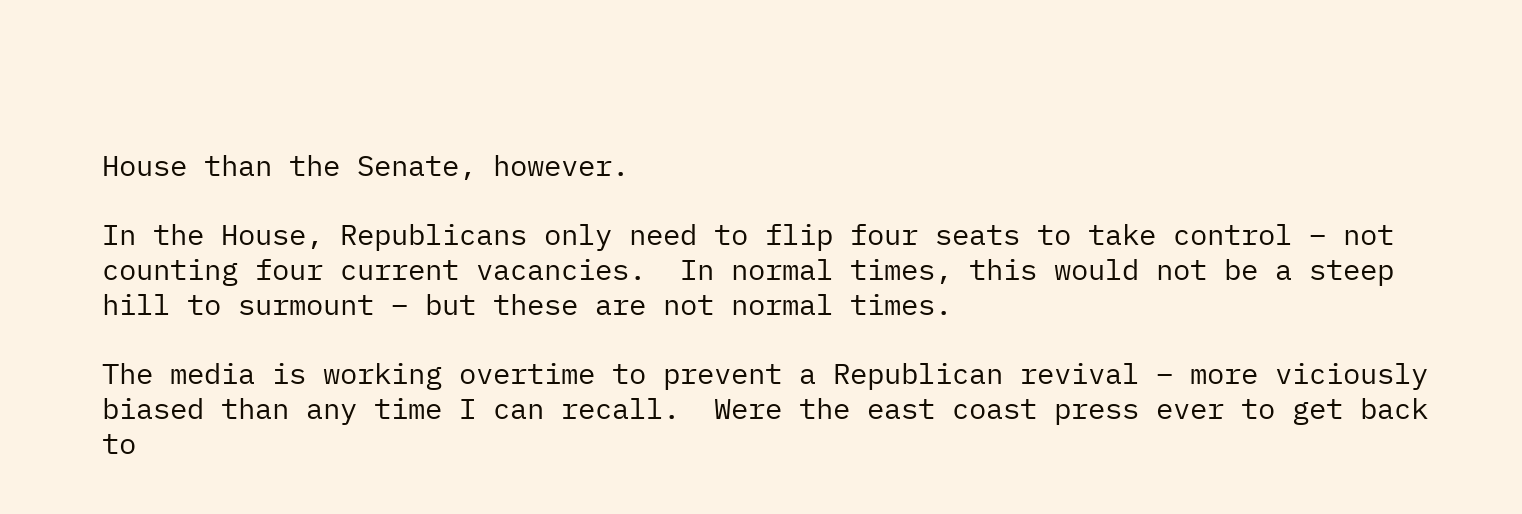House than the Senate, however.

In the House, Republicans only need to flip four seats to take control – not counting four current vacancies.  In normal times, this would not be a steep hill to surmount – but these are not normal times.

The media is working overtime to prevent a Republican revival – more viciously biased than any time I can recall.  Were the east coast press ever to get back to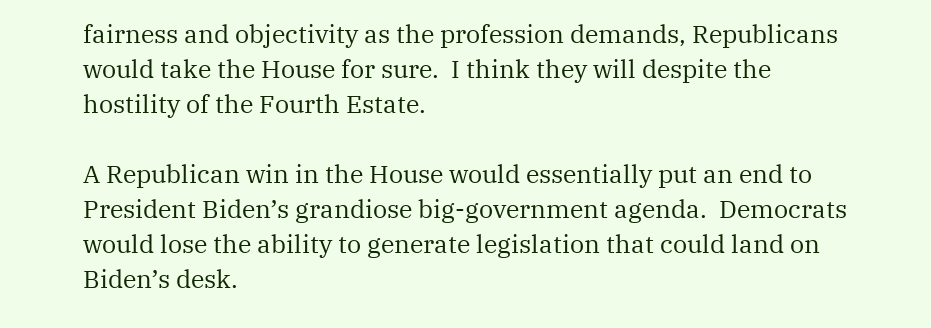fairness and objectivity as the profession demands, Republicans would take the House for sure.  I think they will despite the hostility of the Fourth Estate.

A Republican win in the House would essentially put an end to President Biden’s grandiose big-government agenda.  Democrats would lose the ability to generate legislation that could land on Biden’s desk.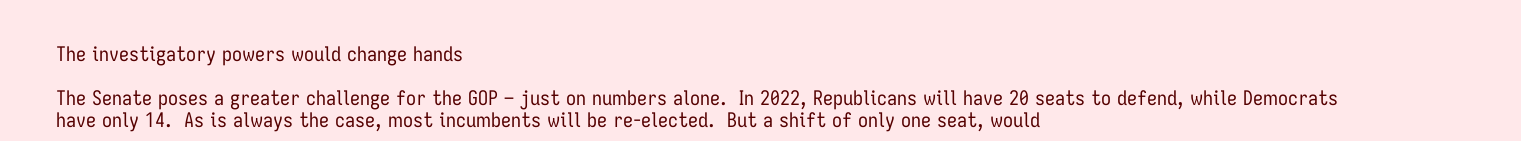The investigatory powers would change hands

The Senate poses a greater challenge for the GOP – just on numbers alone.  In 2022, Republicans will have 20 seats to defend, while Democrats have only 14.  As is always the case, most incumbents will be re-elected.  But a shift of only one seat, would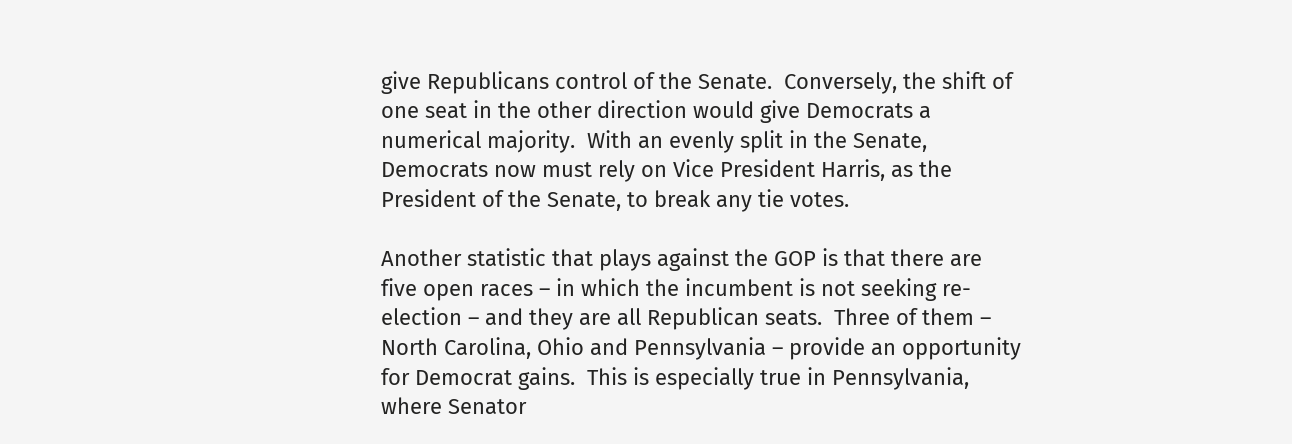give Republicans control of the Senate.  Conversely, the shift of one seat in the other direction would give Democrats a numerical majority.  With an evenly split in the Senate, Democrats now must rely on Vice President Harris, as the President of the Senate, to break any tie votes.

Another statistic that plays against the GOP is that there are five open races – in which the incumbent is not seeking re-election – and they are all Republican seats.  Three of them – North Carolina, Ohio and Pennsylvania – provide an opportunity for Democrat gains.  This is especially true in Pennsylvania, where Senator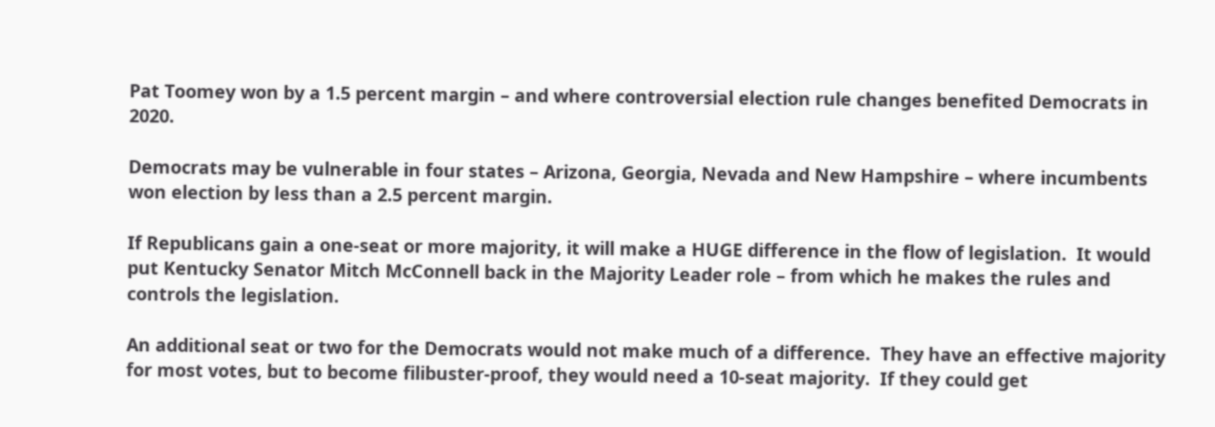Pat Toomey won by a 1.5 percent margin – and where controversial election rule changes benefited Democrats in 2020.

Democrats may be vulnerable in four states – Arizona, Georgia, Nevada and New Hampshire – where incumbents won election by less than a 2.5 percent margin.

If Republicans gain a one-seat or more majority, it will make a HUGE difference in the flow of legislation.  It would put Kentucky Senator Mitch McConnell back in the Majority Leader role – from which he makes the rules and controls the legislation.

An additional seat or two for the Democrats would not make much of a difference.  They have an effective majority for most votes, but to become filibuster-proof, they would need a 10-seat majority.  If they could get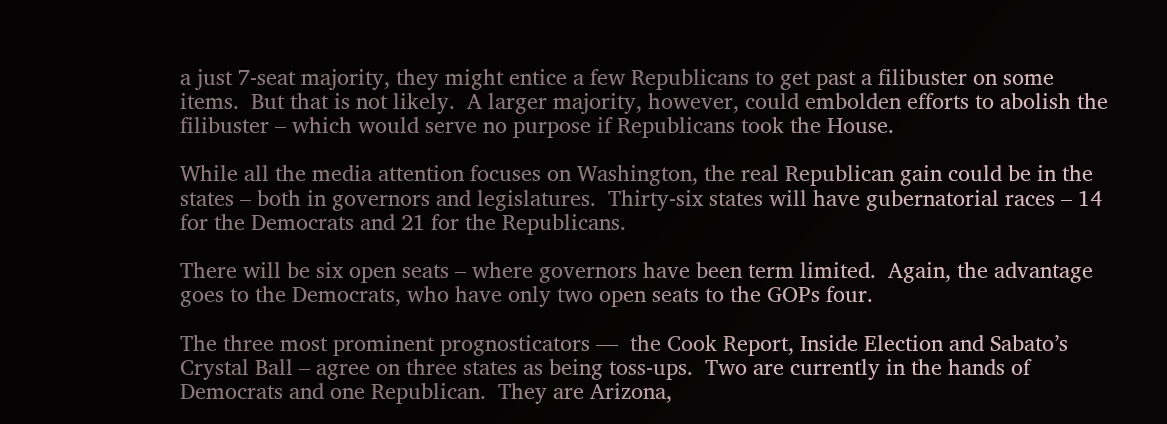a just 7-seat majority, they might entice a few Republicans to get past a filibuster on some items.  But that is not likely.  A larger majority, however, could embolden efforts to abolish the filibuster – which would serve no purpose if Republicans took the House.

While all the media attention focuses on Washington, the real Republican gain could be in the states – both in governors and legislatures.  Thirty-six states will have gubernatorial races – 14 for the Democrats and 21 for the Republicans.

There will be six open seats – where governors have been term limited.  Again, the advantage goes to the Democrats, who have only two open seats to the GOPs four.

The three most prominent prognosticators —  the Cook Report, Inside Election and Sabato’s Crystal Ball – agree on three states as being toss-ups.  Two are currently in the hands of Democrats and one Republican.  They are Arizona,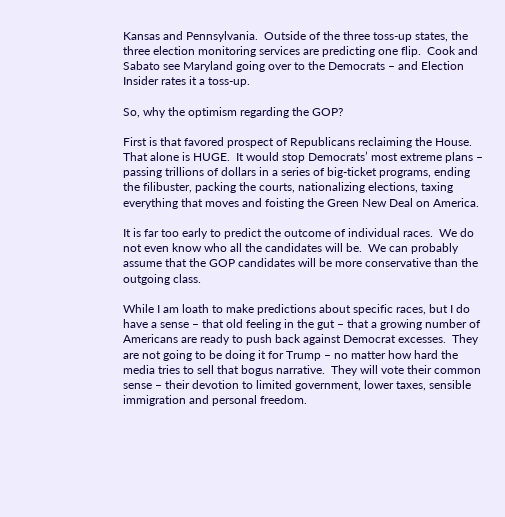Kansas and Pennsylvania.  Outside of the three toss-up states, the three election monitoring services are predicting one flip.  Cook and Sabato see Maryland going over to the Democrats – and Election Insider rates it a toss-up.

So, why the optimism regarding the GOP?

First is that favored prospect of Republicans reclaiming the House.  That alone is HUGE.  It would stop Democrats’ most extreme plans – passing trillions of dollars in a series of big-ticket programs, ending the filibuster, packing the courts, nationalizing elections, taxing everything that moves and foisting the Green New Deal on America.

It is far too early to predict the outcome of individual races.  We do not even know who all the candidates will be.  We can probably assume that the GOP candidates will be more conservative than the outgoing class.

While I am loath to make predictions about specific races, but I do have a sense – that old feeling in the gut – that a growing number of Americans are ready to push back against Democrat excesses.  They are not going to be doing it for Trump – no matter how hard the media tries to sell that bogus narrative.  They will vote their common sense – their devotion to limited government, lower taxes, sensible immigration and personal freedom.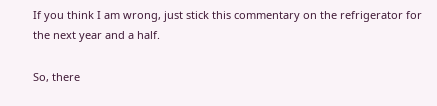If you think I am wrong, just stick this commentary on the refrigerator for the next year and a half.

So, there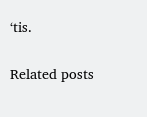‘tis.

Related posts